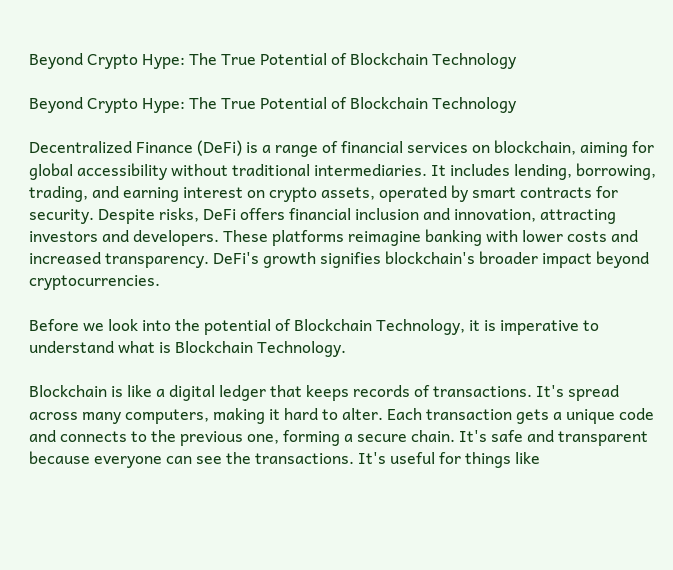Beyond Crypto Hype: The True Potential of Blockchain Technology

Beyond Crypto Hype: The True Potential of Blockchain Technology

Decentralized Finance (DeFi) is a range of financial services on blockchain, aiming for global accessibility without traditional intermediaries. It includes lending, borrowing, trading, and earning interest on crypto assets, operated by smart contracts for security. Despite risks, DeFi offers financial inclusion and innovation, attracting investors and developers. These platforms reimagine banking with lower costs and increased transparency. DeFi's growth signifies blockchain's broader impact beyond cryptocurrencies.

Before we look into the potential of Blockchain Technology, it is imperative to understand what is Blockchain Technology.

Blockchain is like a digital ledger that keeps records of transactions. It's spread across many computers, making it hard to alter. Each transaction gets a unique code and connects to the previous one, forming a secure chain. It's safe and transparent because everyone can see the transactions. It's useful for things like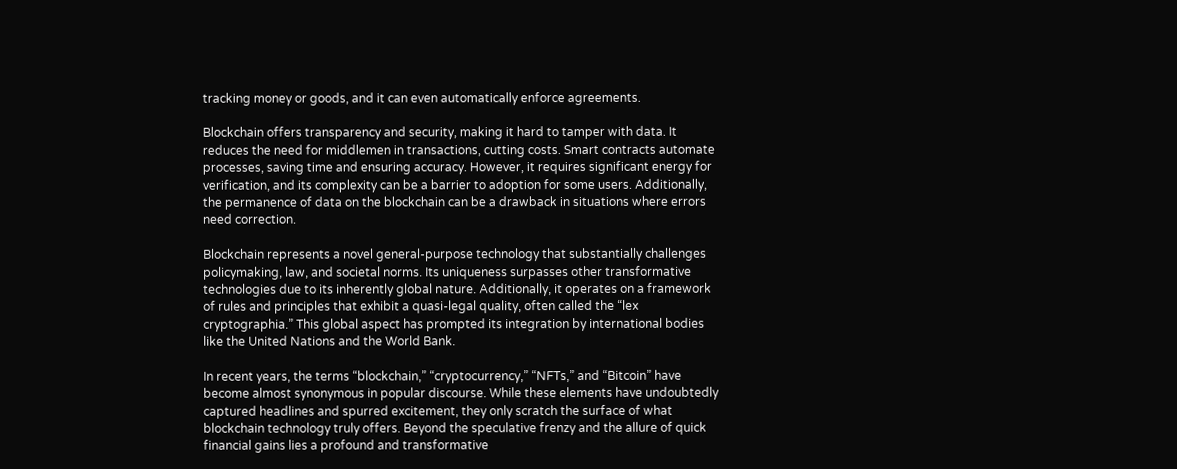tracking money or goods, and it can even automatically enforce agreements.

Blockchain offers transparency and security, making it hard to tamper with data. It reduces the need for middlemen in transactions, cutting costs. Smart contracts automate processes, saving time and ensuring accuracy. However, it requires significant energy for verification, and its complexity can be a barrier to adoption for some users. Additionally, the permanence of data on the blockchain can be a drawback in situations where errors need correction.

Blockchain represents a novel general-purpose technology that substantially challenges policymaking, law, and societal norms. Its uniqueness surpasses other transformative technologies due to its inherently global nature. Additionally, it operates on a framework of rules and principles that exhibit a quasi-legal quality, often called the “lex cryptographia.” This global aspect has prompted its integration by international bodies like the United Nations and the World Bank.

In recent years, the terms “blockchain,” “cryptocurrency,” “NFTs,” and “Bitcoin” have become almost synonymous in popular discourse. While these elements have undoubtedly captured headlines and spurred excitement, they only scratch the surface of what blockchain technology truly offers. Beyond the speculative frenzy and the allure of quick financial gains lies a profound and transformative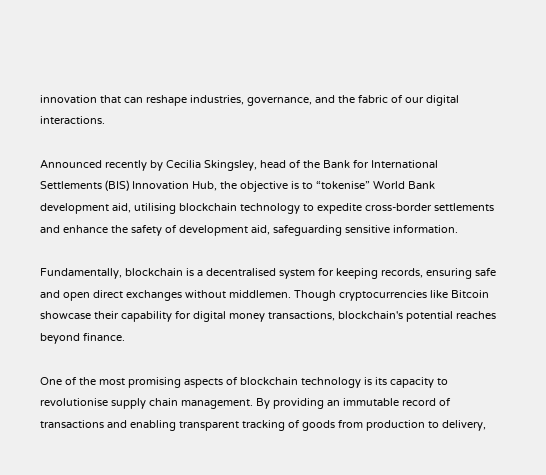innovation that can reshape industries, governance, and the fabric of our digital interactions.

Announced recently by Cecilia Skingsley, head of the Bank for International Settlements (BIS) Innovation Hub, the objective is to “tokenise” World Bank development aid, utilising blockchain technology to expedite cross-border settlements and enhance the safety of development aid, safeguarding sensitive information.

Fundamentally, blockchain is a decentralised system for keeping records, ensuring safe and open direct exchanges without middlemen. Though cryptocurrencies like Bitcoin showcase their capability for digital money transactions, blockchain's potential reaches beyond finance.

One of the most promising aspects of blockchain technology is its capacity to revolutionise supply chain management. By providing an immutable record of transactions and enabling transparent tracking of goods from production to delivery,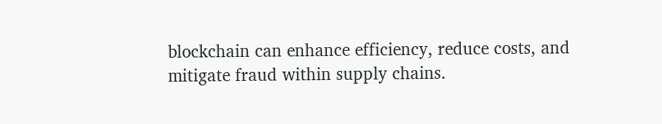blockchain can enhance efficiency, reduce costs, and mitigate fraud within supply chains.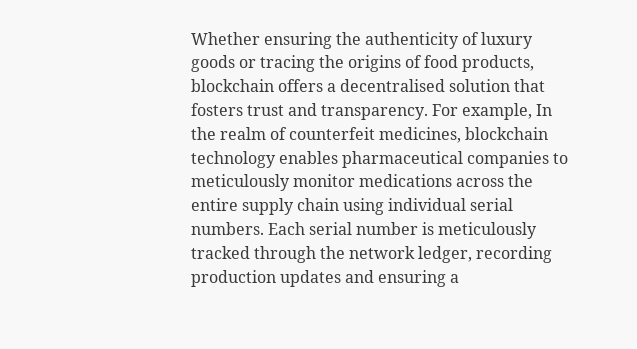Whether ensuring the authenticity of luxury goods or tracing the origins of food products, blockchain offers a decentralised solution that fosters trust and transparency. For example, In the realm of counterfeit medicines, blockchain technology enables pharmaceutical companies to meticulously monitor medications across the entire supply chain using individual serial numbers. Each serial number is meticulously tracked through the network ledger, recording production updates and ensuring a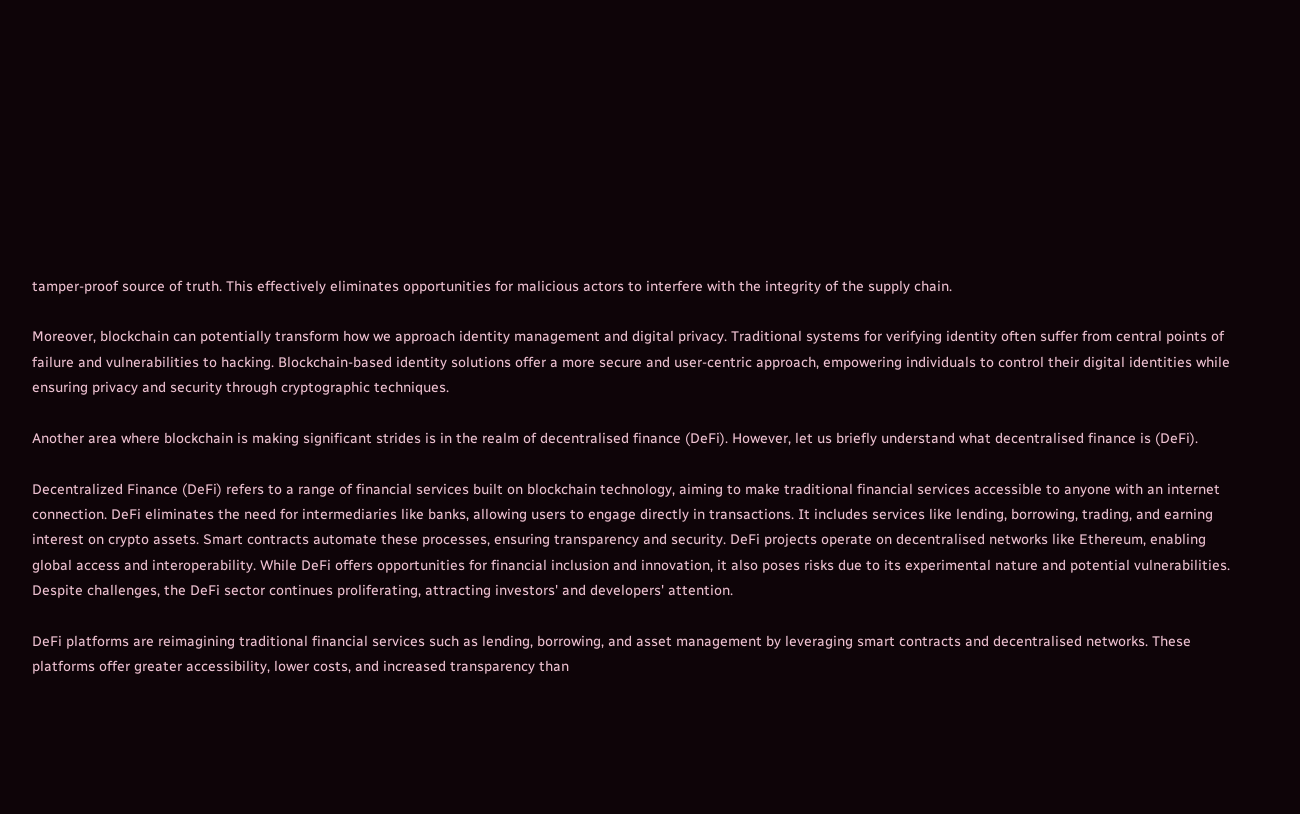tamper-proof source of truth. This effectively eliminates opportunities for malicious actors to interfere with the integrity of the supply chain.

Moreover, blockchain can potentially transform how we approach identity management and digital privacy. Traditional systems for verifying identity often suffer from central points of failure and vulnerabilities to hacking. Blockchain-based identity solutions offer a more secure and user-centric approach, empowering individuals to control their digital identities while ensuring privacy and security through cryptographic techniques.

Another area where blockchain is making significant strides is in the realm of decentralised finance (DeFi). However, let us briefly understand what decentralised finance is (DeFi).

Decentralized Finance (DeFi) refers to a range of financial services built on blockchain technology, aiming to make traditional financial services accessible to anyone with an internet connection. DeFi eliminates the need for intermediaries like banks, allowing users to engage directly in transactions. It includes services like lending, borrowing, trading, and earning interest on crypto assets. Smart contracts automate these processes, ensuring transparency and security. DeFi projects operate on decentralised networks like Ethereum, enabling global access and interoperability. While DeFi offers opportunities for financial inclusion and innovation, it also poses risks due to its experimental nature and potential vulnerabilities. Despite challenges, the DeFi sector continues proliferating, attracting investors' and developers' attention.

DeFi platforms are reimagining traditional financial services such as lending, borrowing, and asset management by leveraging smart contracts and decentralised networks. These platforms offer greater accessibility, lower costs, and increased transparency than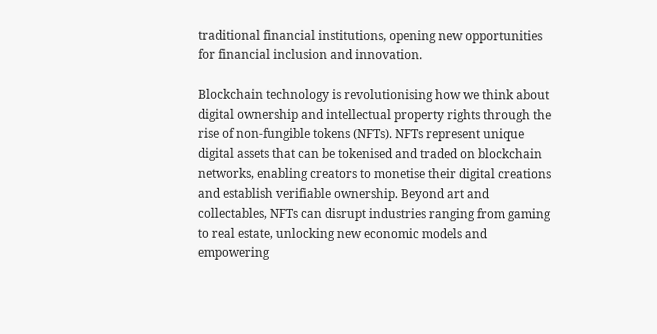traditional financial institutions, opening new opportunities for financial inclusion and innovation.

Blockchain technology is revolutionising how we think about digital ownership and intellectual property rights through the rise of non-fungible tokens (NFTs). NFTs represent unique digital assets that can be tokenised and traded on blockchain networks, enabling creators to monetise their digital creations and establish verifiable ownership. Beyond art and collectables, NFTs can disrupt industries ranging from gaming to real estate, unlocking new economic models and empowering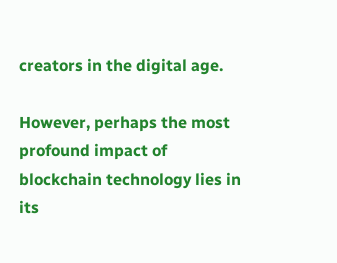creators in the digital age.

However, perhaps the most profound impact of blockchain technology lies in its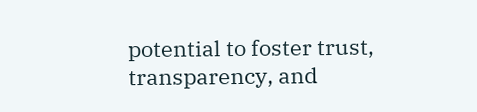potential to foster trust, transparency, and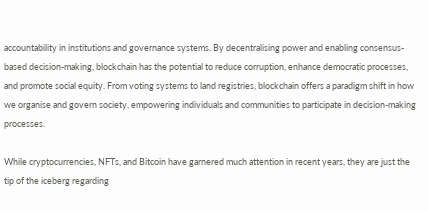accountability in institutions and governance systems. By decentralising power and enabling consensus-based decision-making, blockchain has the potential to reduce corruption, enhance democratic processes, and promote social equity. From voting systems to land registries, blockchain offers a paradigm shift in how we organise and govern society, empowering individuals and communities to participate in decision-making processes.

While cryptocurrencies, NFTs, and Bitcoin have garnered much attention in recent years, they are just the tip of the iceberg regarding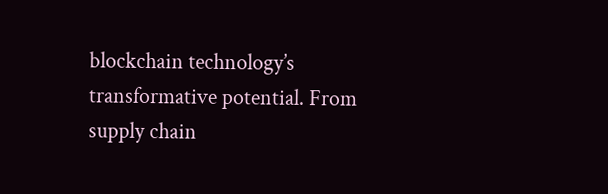blockchain technology’s transformative potential. From supply chain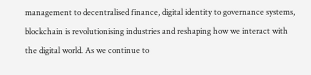management to decentralised finance, digital identity to governance systems, blockchain is revolutionising industries and reshaping how we interact with the digital world. As we continue to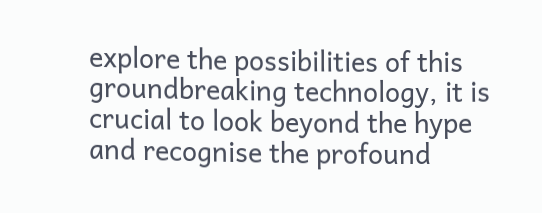explore the possibilities of this groundbreaking technology, it is crucial to look beyond the hype and recognise the profound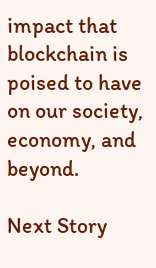impact that blockchain is poised to have on our society, economy, and beyond.

Next Story